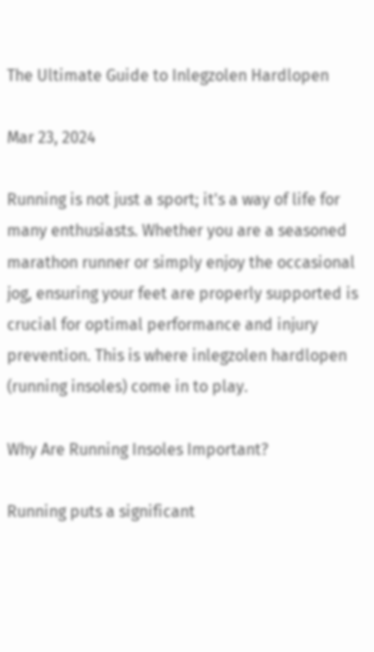The Ultimate Guide to Inlegzolen Hardlopen

Mar 23, 2024

Running is not just a sport; it's a way of life for many enthusiasts. Whether you are a seasoned marathon runner or simply enjoy the occasional jog, ensuring your feet are properly supported is crucial for optimal performance and injury prevention. This is where inlegzolen hardlopen (running insoles) come in to play.

Why Are Running Insoles Important?

Running puts a significant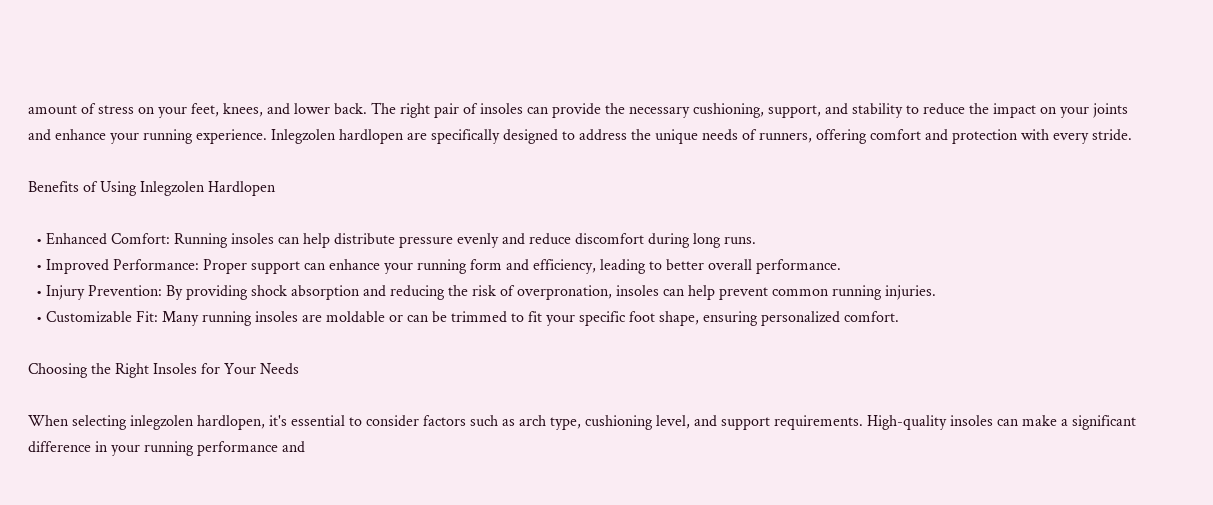amount of stress on your feet, knees, and lower back. The right pair of insoles can provide the necessary cushioning, support, and stability to reduce the impact on your joints and enhance your running experience. Inlegzolen hardlopen are specifically designed to address the unique needs of runners, offering comfort and protection with every stride.

Benefits of Using Inlegzolen Hardlopen

  • Enhanced Comfort: Running insoles can help distribute pressure evenly and reduce discomfort during long runs.
  • Improved Performance: Proper support can enhance your running form and efficiency, leading to better overall performance.
  • Injury Prevention: By providing shock absorption and reducing the risk of overpronation, insoles can help prevent common running injuries.
  • Customizable Fit: Many running insoles are moldable or can be trimmed to fit your specific foot shape, ensuring personalized comfort.

Choosing the Right Insoles for Your Needs

When selecting inlegzolen hardlopen, it's essential to consider factors such as arch type, cushioning level, and support requirements. High-quality insoles can make a significant difference in your running performance and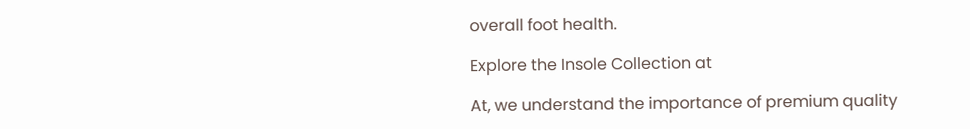overall foot health.

Explore the Insole Collection at

At, we understand the importance of premium quality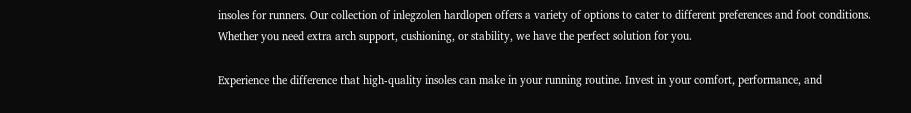insoles for runners. Our collection of inlegzolen hardlopen offers a variety of options to cater to different preferences and foot conditions. Whether you need extra arch support, cushioning, or stability, we have the perfect solution for you.

Experience the difference that high-quality insoles can make in your running routine. Invest in your comfort, performance, and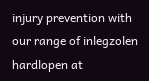injury prevention with our range of inlegzolen hardlopen at